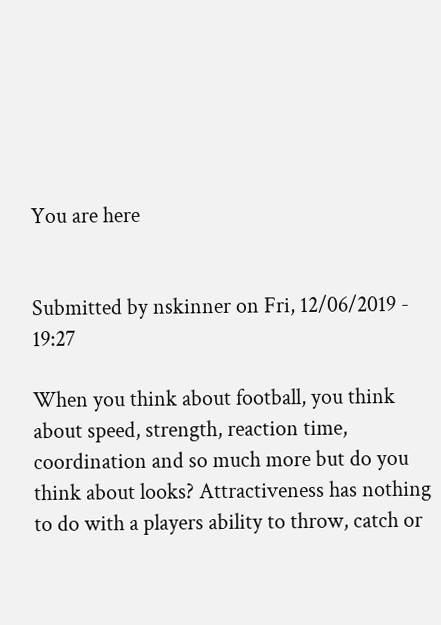You are here


Submitted by nskinner on Fri, 12/06/2019 - 19:27

When you think about football, you think about speed, strength, reaction time, coordination and so much more but do you think about looks? Attractiveness has nothing to do with a players ability to throw, catch or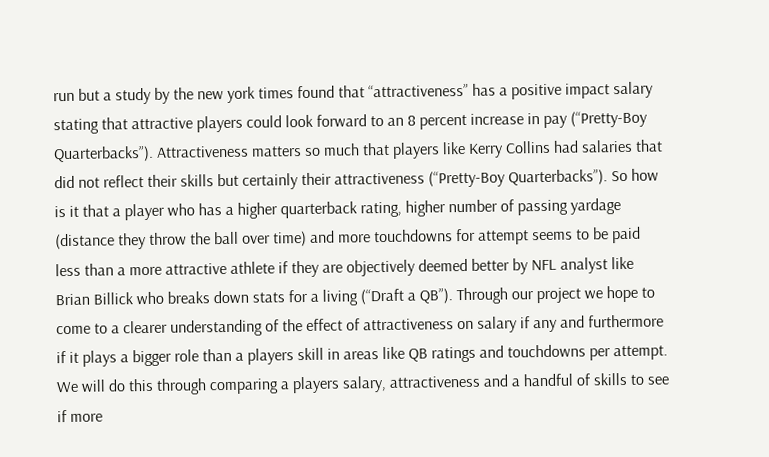run but a study by the new york times found that “attractiveness” has a positive impact salary stating that attractive players could look forward to an 8 percent increase in pay (“Pretty-Boy Quarterbacks”). Attractiveness matters so much that players like Kerry Collins had salaries that did not reflect their skills but certainly their attractiveness (“Pretty-Boy Quarterbacks”). So how is it that a player who has a higher quarterback rating, higher number of passing yardage (distance they throw the ball over time) and more touchdowns for attempt seems to be paid less than a more attractive athlete if they are objectively deemed better by NFL analyst like Brian Billick who breaks down stats for a living (“Draft a QB”). Through our project we hope to come to a clearer understanding of the effect of attractiveness on salary if any and furthermore if it plays a bigger role than a players skill in areas like QB ratings and touchdowns per attempt. We will do this through comparing a players salary, attractiveness and a handful of skills to see if more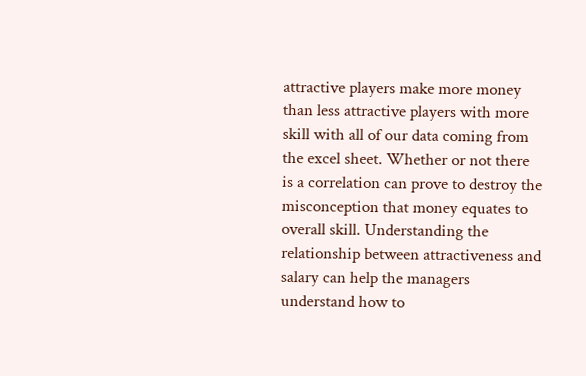attractive players make more money than less attractive players with more skill with all of our data coming from the excel sheet. Whether or not there is a correlation can prove to destroy the misconception that money equates to overall skill. Understanding the relationship between attractiveness and salary can help the managers understand how to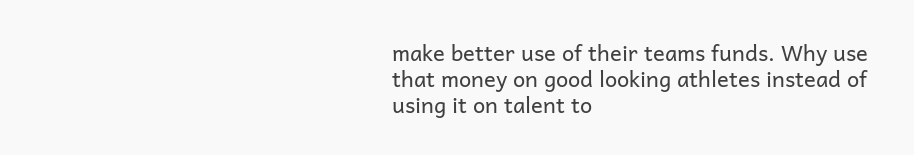make better use of their teams funds. Why use that money on good looking athletes instead of using it on talent to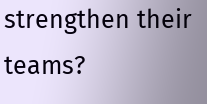strengthen their teams?